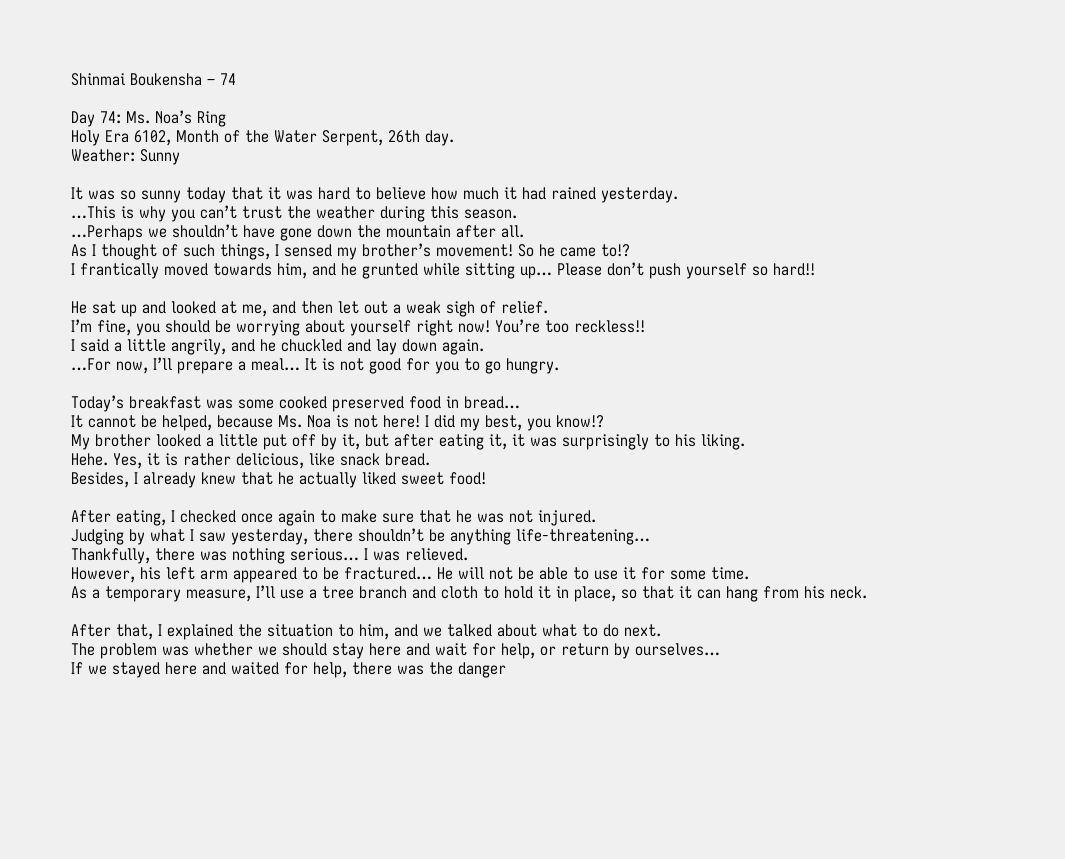Shinmai Boukensha – 74

Day 74: Ms. Noa’s Ring
Holy Era 6102, Month of the Water Serpent, 26th day.
Weather: Sunny

It was so sunny today that it was hard to believe how much it had rained yesterday.
…This is why you can’t trust the weather during this season.
…Perhaps we shouldn’t have gone down the mountain after all.
As I thought of such things, I sensed my brother’s movement! So he came to!?
I frantically moved towards him, and he grunted while sitting up… Please don’t push yourself so hard!!

He sat up and looked at me, and then let out a weak sigh of relief.
I’m fine, you should be worrying about yourself right now! You’re too reckless!!
I said a little angrily, and he chuckled and lay down again.
…For now, I’ll prepare a meal… It is not good for you to go hungry.

Today’s breakfast was some cooked preserved food in bread…
It cannot be helped, because Ms. Noa is not here! I did my best, you know!?
My brother looked a little put off by it, but after eating it, it was surprisingly to his liking.
Hehe. Yes, it is rather delicious, like snack bread.
Besides, I already knew that he actually liked sweet food!

After eating, I checked once again to make sure that he was not injured.
Judging by what I saw yesterday, there shouldn’t be anything life-threatening…
Thankfully, there was nothing serious… I was relieved.
However, his left arm appeared to be fractured… He will not be able to use it for some time.
As a temporary measure, I’ll use a tree branch and cloth to hold it in place, so that it can hang from his neck.

After that, I explained the situation to him, and we talked about what to do next.
The problem was whether we should stay here and wait for help, or return by ourselves…
If we stayed here and waited for help, there was the danger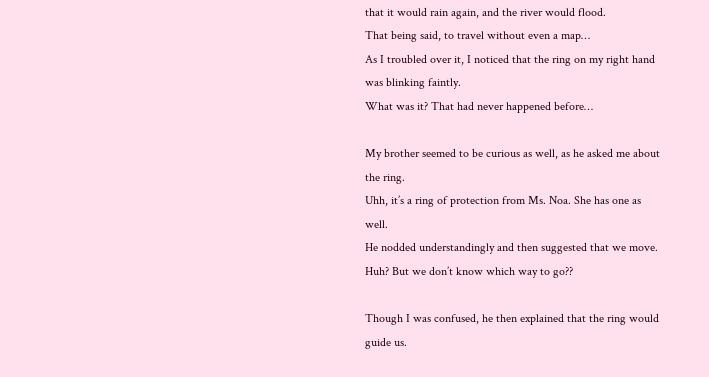that it would rain again, and the river would flood.
That being said, to travel without even a map…
As I troubled over it, I noticed that the ring on my right hand was blinking faintly.
What was it? That had never happened before…

My brother seemed to be curious as well, as he asked me about the ring.
Uhh, it’s a ring of protection from Ms. Noa. She has one as well.
He nodded understandingly and then suggested that we move.
Huh? But we don’t know which way to go??

Though I was confused, he then explained that the ring would guide us.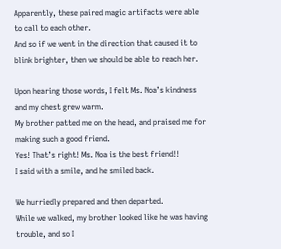Apparently, these paired magic artifacts were able to call to each other.
And so if we went in the direction that caused it to blink brighter, then we should be able to reach her.

Upon hearing those words, I felt Ms. Noa’s kindness and my chest grew warm.
My brother patted me on the head, and praised me for making such a good friend.
Yes! That’s right! Ms. Noa is the best friend!!
I said with a smile, and he smiled back.

We hurriedly prepared and then departed.
While we walked, my brother looked like he was having trouble, and so I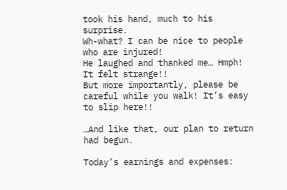took his hand, much to his surprise.
Wh-what? I can be nice to people who are injured!
He laughed and thanked me… Hmph! It felt strange!!
But more importantly, please be careful while you walk! It’s easy to slip here!!

…And like that, our plan to return had begun.

Today’s earnings and expenses: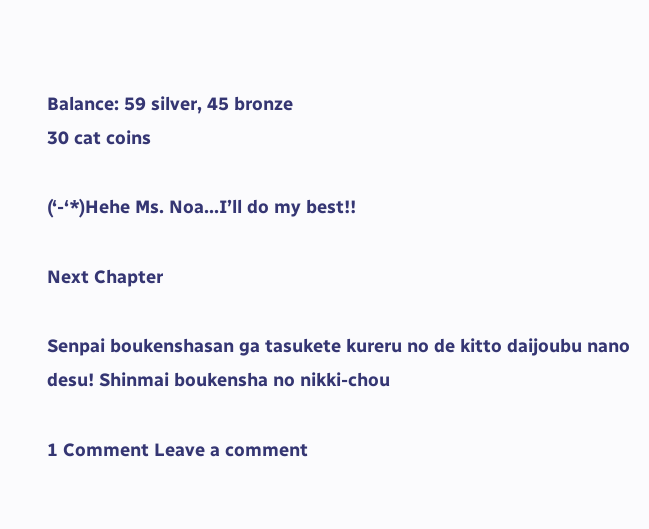Balance: 59 silver, 45 bronze
30 cat coins

(‘-‘*)Hehe Ms. Noa…I’ll do my best!!

Next Chapter

Senpai boukenshasan ga tasukete kureru no de kitto daijoubu nano desu! Shinmai boukensha no nikki-chou

1 Comment Leave a comment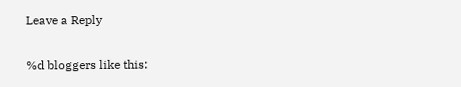Leave a Reply

%d bloggers like this: